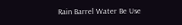Rain Barrel Water Be Use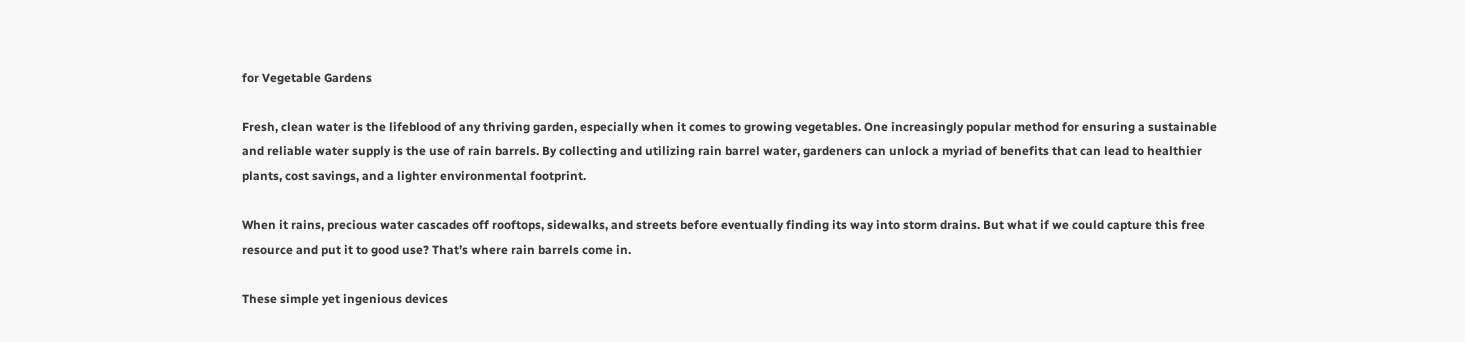for Vegetable Gardens

Fresh, clean water is the lifeblood of any thriving garden, especially when it comes to growing vegetables. One increasingly popular method for ensuring a sustainable and reliable water supply is the use of rain barrels. By collecting and utilizing rain barrel water, gardeners can unlock a myriad of benefits that can lead to healthier plants, cost savings, and a lighter environmental footprint.

When it rains, precious water cascades off rooftops, sidewalks, and streets before eventually finding its way into storm drains. But what if we could capture this free resource and put it to good use? That’s where rain barrels come in.

These simple yet ingenious devices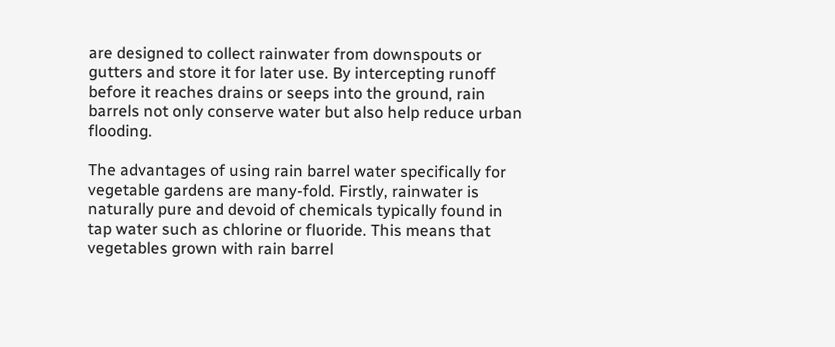are designed to collect rainwater from downspouts or gutters and store it for later use. By intercepting runoff before it reaches drains or seeps into the ground, rain barrels not only conserve water but also help reduce urban flooding.

The advantages of using rain barrel water specifically for vegetable gardens are many-fold. Firstly, rainwater is naturally pure and devoid of chemicals typically found in tap water such as chlorine or fluoride. This means that vegetables grown with rain barrel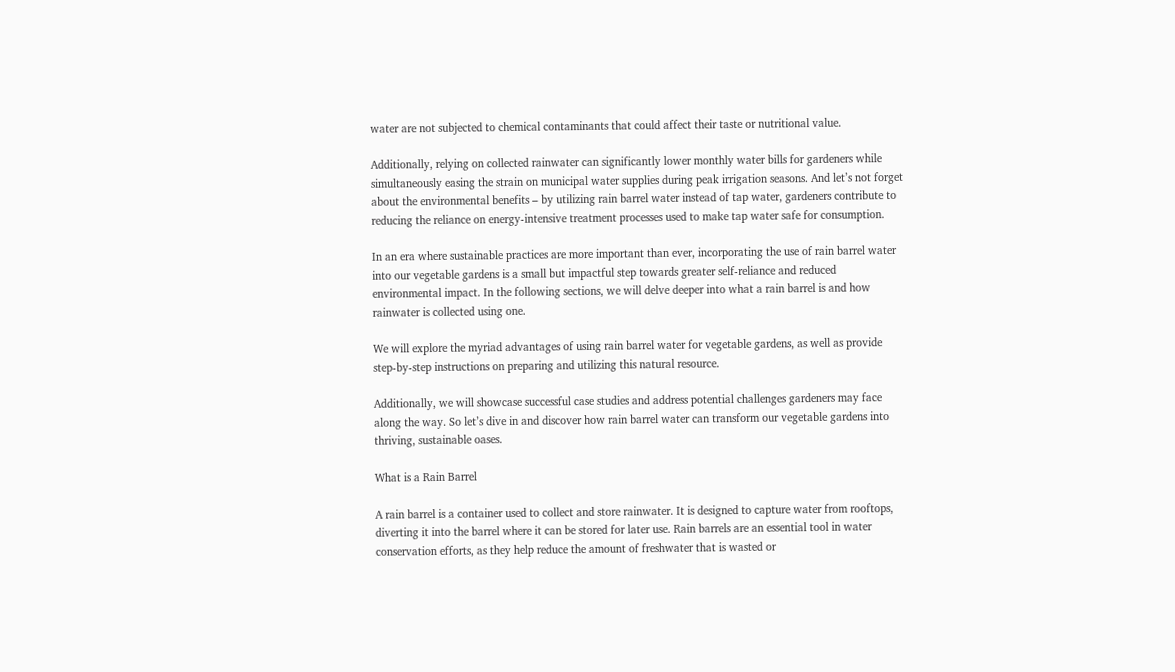water are not subjected to chemical contaminants that could affect their taste or nutritional value.

Additionally, relying on collected rainwater can significantly lower monthly water bills for gardeners while simultaneously easing the strain on municipal water supplies during peak irrigation seasons. And let’s not forget about the environmental benefits – by utilizing rain barrel water instead of tap water, gardeners contribute to reducing the reliance on energy-intensive treatment processes used to make tap water safe for consumption.

In an era where sustainable practices are more important than ever, incorporating the use of rain barrel water into our vegetable gardens is a small but impactful step towards greater self-reliance and reduced environmental impact. In the following sections, we will delve deeper into what a rain barrel is and how rainwater is collected using one.

We will explore the myriad advantages of using rain barrel water for vegetable gardens, as well as provide step-by-step instructions on preparing and utilizing this natural resource.

Additionally, we will showcase successful case studies and address potential challenges gardeners may face along the way. So let’s dive in and discover how rain barrel water can transform our vegetable gardens into thriving, sustainable oases.

What is a Rain Barrel

A rain barrel is a container used to collect and store rainwater. It is designed to capture water from rooftops, diverting it into the barrel where it can be stored for later use. Rain barrels are an essential tool in water conservation efforts, as they help reduce the amount of freshwater that is wasted or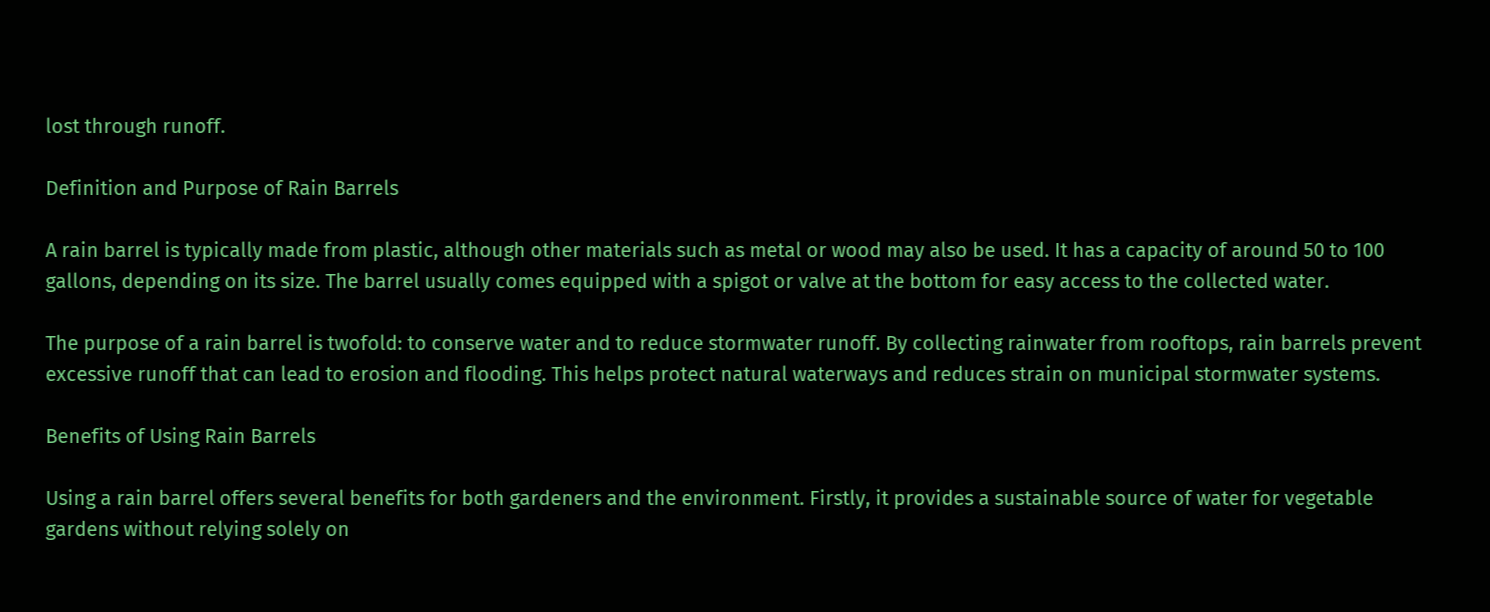lost through runoff.

Definition and Purpose of Rain Barrels

A rain barrel is typically made from plastic, although other materials such as metal or wood may also be used. It has a capacity of around 50 to 100 gallons, depending on its size. The barrel usually comes equipped with a spigot or valve at the bottom for easy access to the collected water.

The purpose of a rain barrel is twofold: to conserve water and to reduce stormwater runoff. By collecting rainwater from rooftops, rain barrels prevent excessive runoff that can lead to erosion and flooding. This helps protect natural waterways and reduces strain on municipal stormwater systems.

Benefits of Using Rain Barrels

Using a rain barrel offers several benefits for both gardeners and the environment. Firstly, it provides a sustainable source of water for vegetable gardens without relying solely on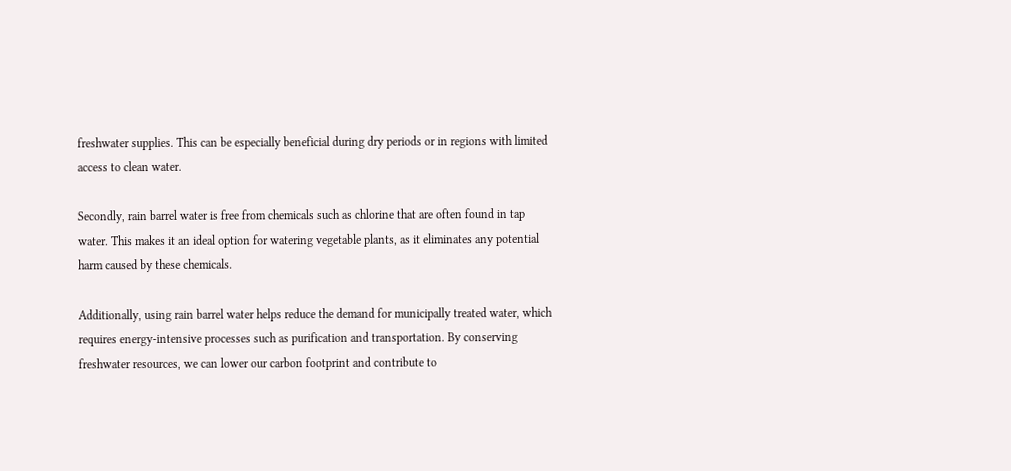freshwater supplies. This can be especially beneficial during dry periods or in regions with limited access to clean water.

Secondly, rain barrel water is free from chemicals such as chlorine that are often found in tap water. This makes it an ideal option for watering vegetable plants, as it eliminates any potential harm caused by these chemicals.

Additionally, using rain barrel water helps reduce the demand for municipally treated water, which requires energy-intensive processes such as purification and transportation. By conserving freshwater resources, we can lower our carbon footprint and contribute to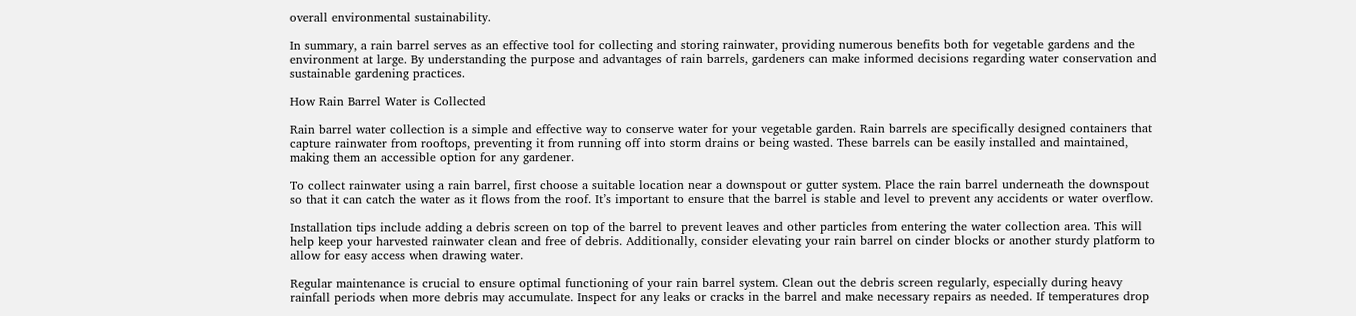overall environmental sustainability.

In summary, a rain barrel serves as an effective tool for collecting and storing rainwater, providing numerous benefits both for vegetable gardens and the environment at large. By understanding the purpose and advantages of rain barrels, gardeners can make informed decisions regarding water conservation and sustainable gardening practices.

How Rain Barrel Water is Collected

Rain barrel water collection is a simple and effective way to conserve water for your vegetable garden. Rain barrels are specifically designed containers that capture rainwater from rooftops, preventing it from running off into storm drains or being wasted. These barrels can be easily installed and maintained, making them an accessible option for any gardener.

To collect rainwater using a rain barrel, first choose a suitable location near a downspout or gutter system. Place the rain barrel underneath the downspout so that it can catch the water as it flows from the roof. It’s important to ensure that the barrel is stable and level to prevent any accidents or water overflow.

Installation tips include adding a debris screen on top of the barrel to prevent leaves and other particles from entering the water collection area. This will help keep your harvested rainwater clean and free of debris. Additionally, consider elevating your rain barrel on cinder blocks or another sturdy platform to allow for easy access when drawing water.

Regular maintenance is crucial to ensure optimal functioning of your rain barrel system. Clean out the debris screen regularly, especially during heavy rainfall periods when more debris may accumulate. Inspect for any leaks or cracks in the barrel and make necessary repairs as needed. If temperatures drop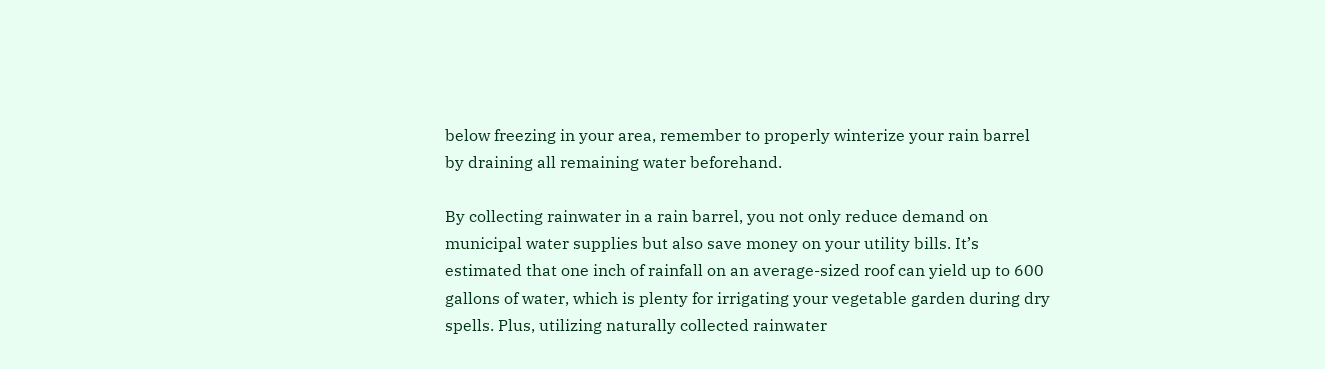below freezing in your area, remember to properly winterize your rain barrel by draining all remaining water beforehand.

By collecting rainwater in a rain barrel, you not only reduce demand on municipal water supplies but also save money on your utility bills. It’s estimated that one inch of rainfall on an average-sized roof can yield up to 600 gallons of water, which is plenty for irrigating your vegetable garden during dry spells. Plus, utilizing naturally collected rainwater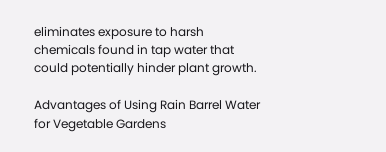eliminates exposure to harsh chemicals found in tap water that could potentially hinder plant growth.

Advantages of Using Rain Barrel Water for Vegetable Gardens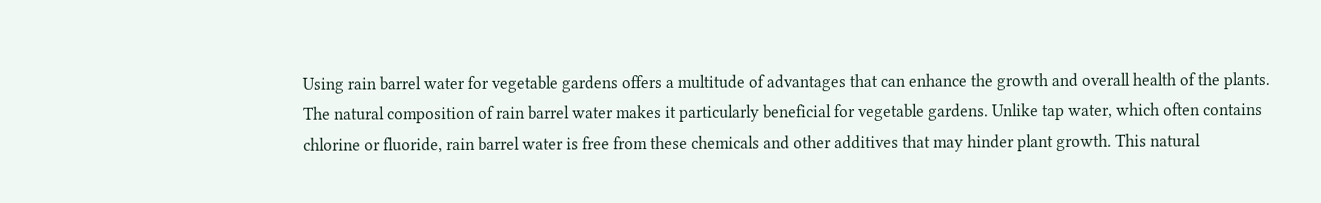Using rain barrel water for vegetable gardens offers a multitude of advantages that can enhance the growth and overall health of the plants. The natural composition of rain barrel water makes it particularly beneficial for vegetable gardens. Unlike tap water, which often contains chlorine or fluoride, rain barrel water is free from these chemicals and other additives that may hinder plant growth. This natural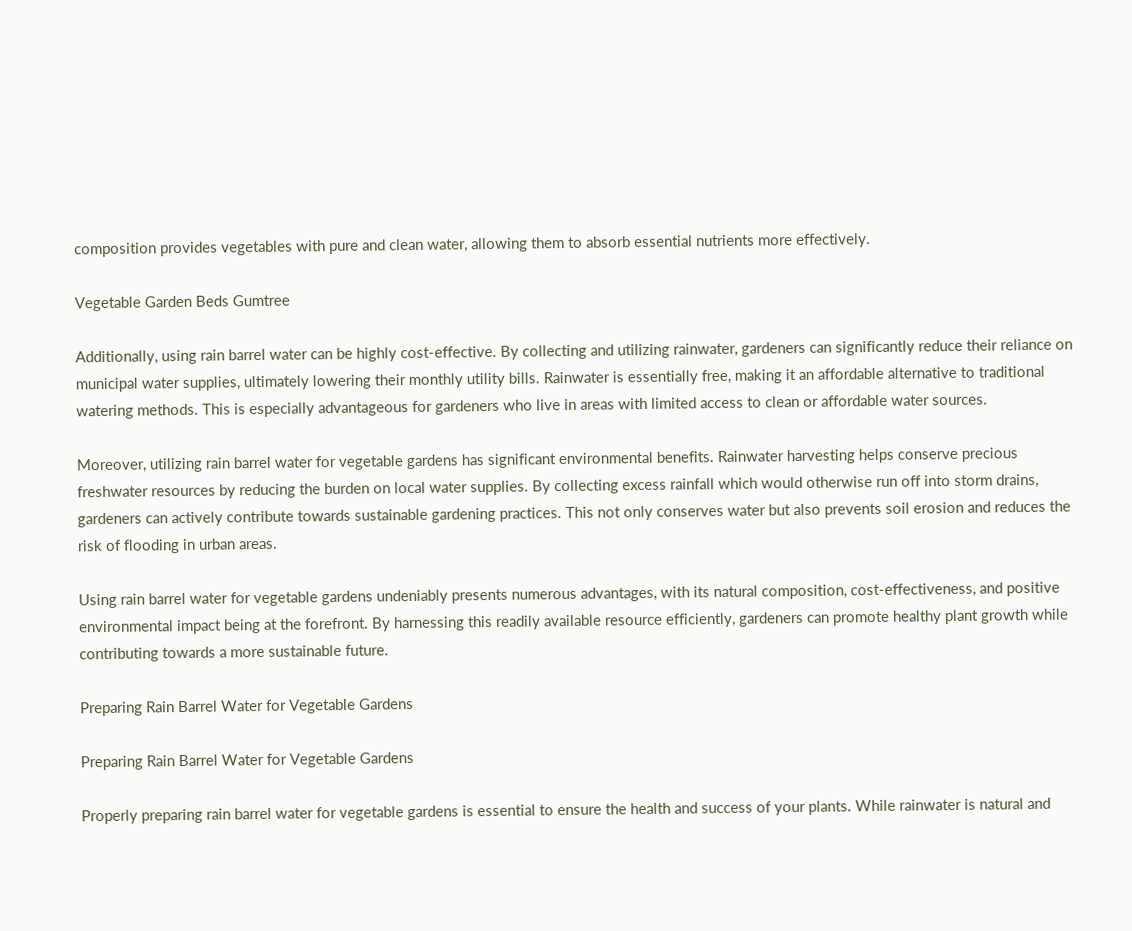composition provides vegetables with pure and clean water, allowing them to absorb essential nutrients more effectively.

Vegetable Garden Beds Gumtree

Additionally, using rain barrel water can be highly cost-effective. By collecting and utilizing rainwater, gardeners can significantly reduce their reliance on municipal water supplies, ultimately lowering their monthly utility bills. Rainwater is essentially free, making it an affordable alternative to traditional watering methods. This is especially advantageous for gardeners who live in areas with limited access to clean or affordable water sources.

Moreover, utilizing rain barrel water for vegetable gardens has significant environmental benefits. Rainwater harvesting helps conserve precious freshwater resources by reducing the burden on local water supplies. By collecting excess rainfall which would otherwise run off into storm drains, gardeners can actively contribute towards sustainable gardening practices. This not only conserves water but also prevents soil erosion and reduces the risk of flooding in urban areas.

Using rain barrel water for vegetable gardens undeniably presents numerous advantages, with its natural composition, cost-effectiveness, and positive environmental impact being at the forefront. By harnessing this readily available resource efficiently, gardeners can promote healthy plant growth while contributing towards a more sustainable future.

Preparing Rain Barrel Water for Vegetable Gardens

Preparing Rain Barrel Water for Vegetable Gardens

Properly preparing rain barrel water for vegetable gardens is essential to ensure the health and success of your plants. While rainwater is natural and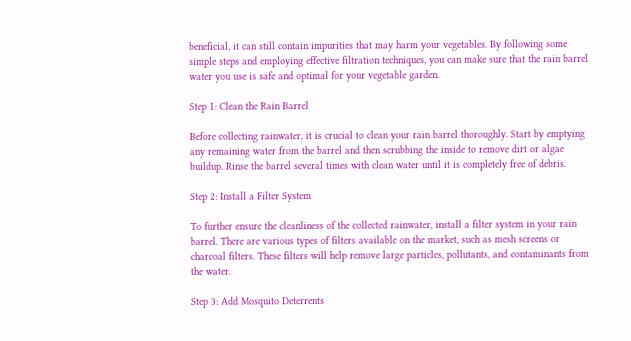beneficial, it can still contain impurities that may harm your vegetables. By following some simple steps and employing effective filtration techniques, you can make sure that the rain barrel water you use is safe and optimal for your vegetable garden.

Step 1: Clean the Rain Barrel

Before collecting rainwater, it is crucial to clean your rain barrel thoroughly. Start by emptying any remaining water from the barrel and then scrubbing the inside to remove dirt or algae buildup. Rinse the barrel several times with clean water until it is completely free of debris.

Step 2: Install a Filter System

To further ensure the cleanliness of the collected rainwater, install a filter system in your rain barrel. There are various types of filters available on the market, such as mesh screens or charcoal filters. These filters will help remove large particles, pollutants, and contaminants from the water.

Step 3: Add Mosquito Deterrents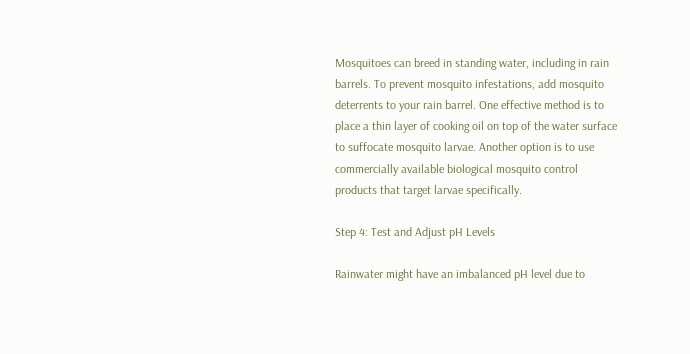Mosquitoes can breed in standing water, including in rain barrels. To prevent mosquito infestations, add mosquito deterrents to your rain barrel. One effective method is to place a thin layer of cooking oil on top of the water surface to suffocate mosquito larvae. Another option is to use commercially available biological mosquito control products that target larvae specifically.

Step 4: Test and Adjust pH Levels

Rainwater might have an imbalanced pH level due to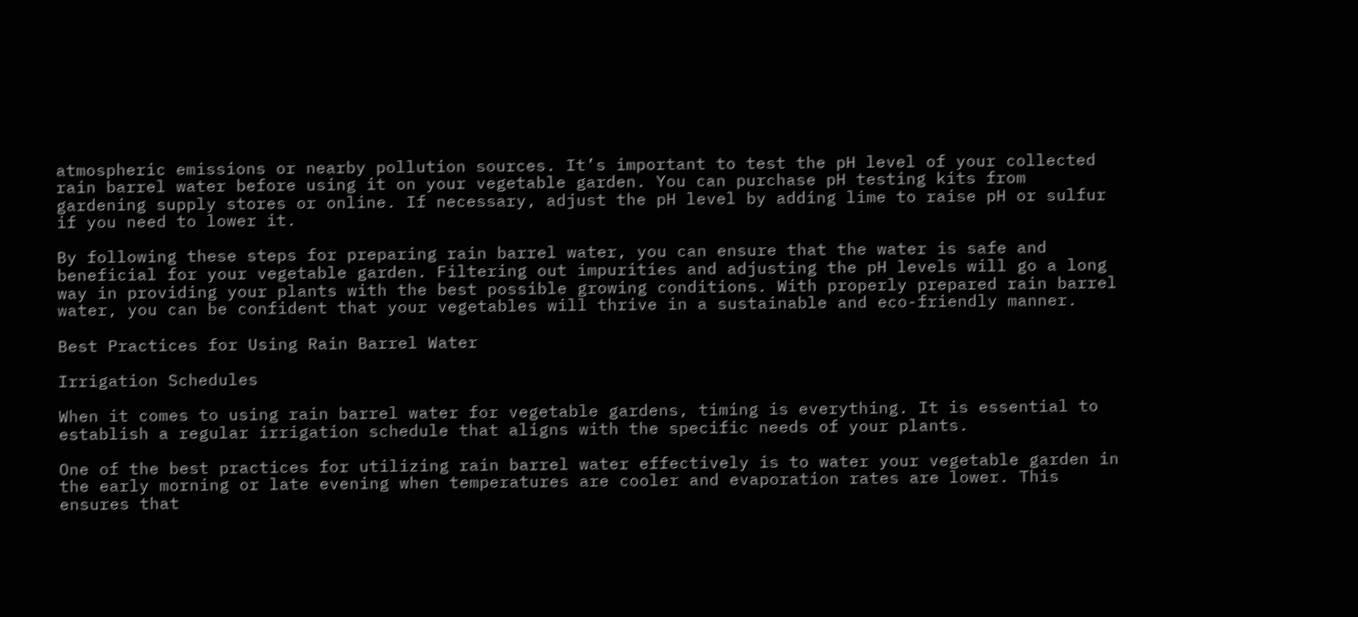atmospheric emissions or nearby pollution sources. It’s important to test the pH level of your collected rain barrel water before using it on your vegetable garden. You can purchase pH testing kits from gardening supply stores or online. If necessary, adjust the pH level by adding lime to raise pH or sulfur if you need to lower it.

By following these steps for preparing rain barrel water, you can ensure that the water is safe and beneficial for your vegetable garden. Filtering out impurities and adjusting the pH levels will go a long way in providing your plants with the best possible growing conditions. With properly prepared rain barrel water, you can be confident that your vegetables will thrive in a sustainable and eco-friendly manner.

Best Practices for Using Rain Barrel Water

Irrigation Schedules

When it comes to using rain barrel water for vegetable gardens, timing is everything. It is essential to establish a regular irrigation schedule that aligns with the specific needs of your plants.

One of the best practices for utilizing rain barrel water effectively is to water your vegetable garden in the early morning or late evening when temperatures are cooler and evaporation rates are lower. This ensures that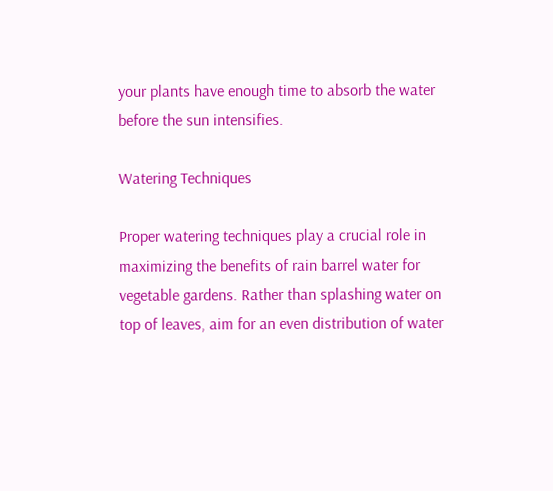your plants have enough time to absorb the water before the sun intensifies.

Watering Techniques

Proper watering techniques play a crucial role in maximizing the benefits of rain barrel water for vegetable gardens. Rather than splashing water on top of leaves, aim for an even distribution of water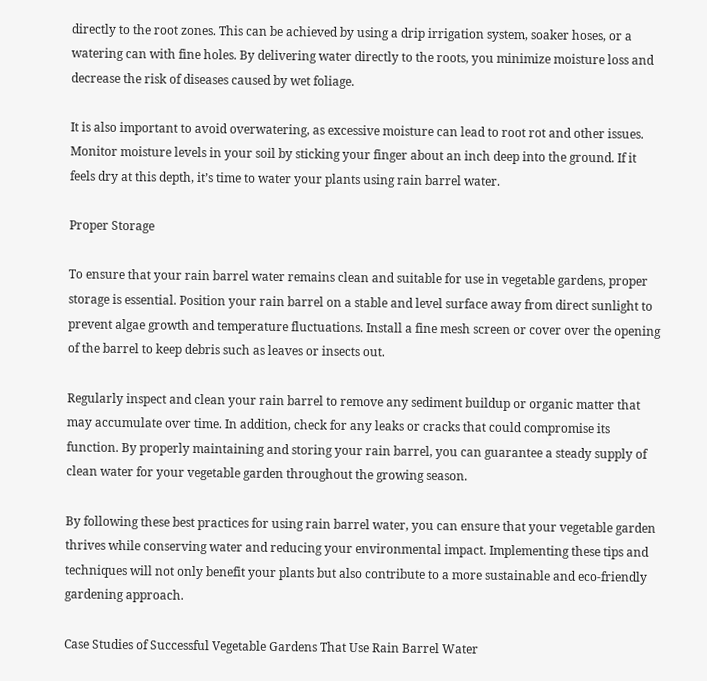directly to the root zones. This can be achieved by using a drip irrigation system, soaker hoses, or a watering can with fine holes. By delivering water directly to the roots, you minimize moisture loss and decrease the risk of diseases caused by wet foliage.

It is also important to avoid overwatering, as excessive moisture can lead to root rot and other issues. Monitor moisture levels in your soil by sticking your finger about an inch deep into the ground. If it feels dry at this depth, it’s time to water your plants using rain barrel water.

Proper Storage

To ensure that your rain barrel water remains clean and suitable for use in vegetable gardens, proper storage is essential. Position your rain barrel on a stable and level surface away from direct sunlight to prevent algae growth and temperature fluctuations. Install a fine mesh screen or cover over the opening of the barrel to keep debris such as leaves or insects out.

Regularly inspect and clean your rain barrel to remove any sediment buildup or organic matter that may accumulate over time. In addition, check for any leaks or cracks that could compromise its function. By properly maintaining and storing your rain barrel, you can guarantee a steady supply of clean water for your vegetable garden throughout the growing season.

By following these best practices for using rain barrel water, you can ensure that your vegetable garden thrives while conserving water and reducing your environmental impact. Implementing these tips and techniques will not only benefit your plants but also contribute to a more sustainable and eco-friendly gardening approach.

Case Studies of Successful Vegetable Gardens That Use Rain Barrel Water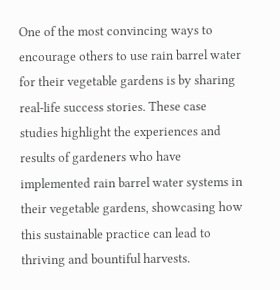One of the most convincing ways to encourage others to use rain barrel water for their vegetable gardens is by sharing real-life success stories. These case studies highlight the experiences and results of gardeners who have implemented rain barrel water systems in their vegetable gardens, showcasing how this sustainable practice can lead to thriving and bountiful harvests.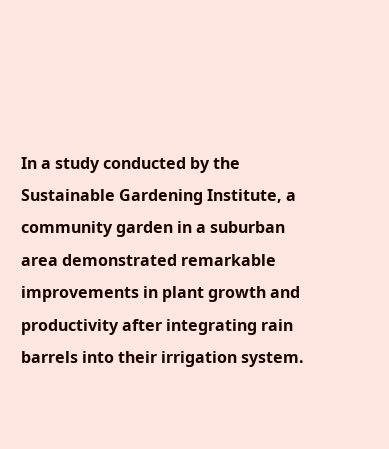In a study conducted by the Sustainable Gardening Institute, a community garden in a suburban area demonstrated remarkable improvements in plant growth and productivity after integrating rain barrels into their irrigation system.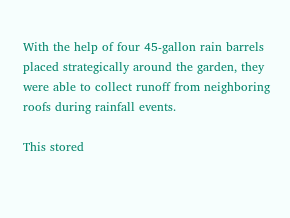With the help of four 45-gallon rain barrels placed strategically around the garden, they were able to collect runoff from neighboring roofs during rainfall events.

This stored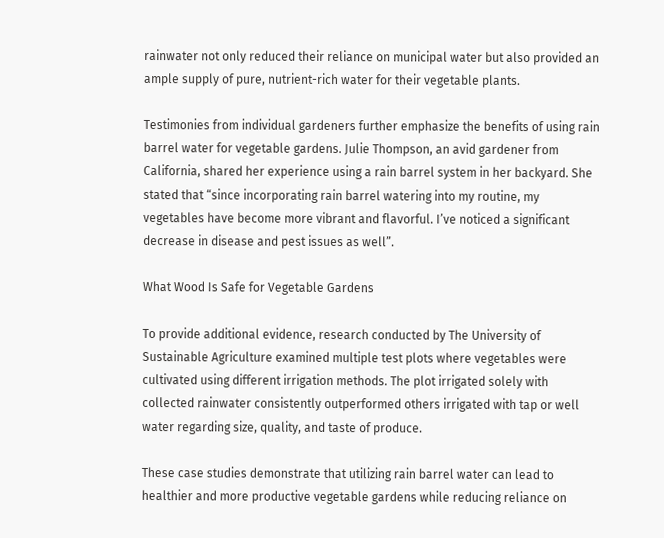rainwater not only reduced their reliance on municipal water but also provided an ample supply of pure, nutrient-rich water for their vegetable plants.

Testimonies from individual gardeners further emphasize the benefits of using rain barrel water for vegetable gardens. Julie Thompson, an avid gardener from California, shared her experience using a rain barrel system in her backyard. She stated that “since incorporating rain barrel watering into my routine, my vegetables have become more vibrant and flavorful. I’ve noticed a significant decrease in disease and pest issues as well”.

What Wood Is Safe for Vegetable Gardens

To provide additional evidence, research conducted by The University of Sustainable Agriculture examined multiple test plots where vegetables were cultivated using different irrigation methods. The plot irrigated solely with collected rainwater consistently outperformed others irrigated with tap or well water regarding size, quality, and taste of produce.

These case studies demonstrate that utilizing rain barrel water can lead to healthier and more productive vegetable gardens while reducing reliance on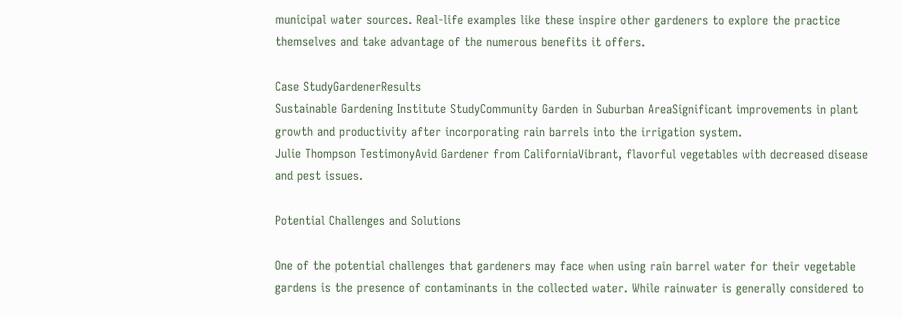municipal water sources. Real-life examples like these inspire other gardeners to explore the practice themselves and take advantage of the numerous benefits it offers.

Case StudyGardenerResults
Sustainable Gardening Institute StudyCommunity Garden in Suburban AreaSignificant improvements in plant growth and productivity after incorporating rain barrels into the irrigation system.
Julie Thompson TestimonyAvid Gardener from CaliforniaVibrant, flavorful vegetables with decreased disease and pest issues.

Potential Challenges and Solutions

One of the potential challenges that gardeners may face when using rain barrel water for their vegetable gardens is the presence of contaminants in the collected water. While rainwater is generally considered to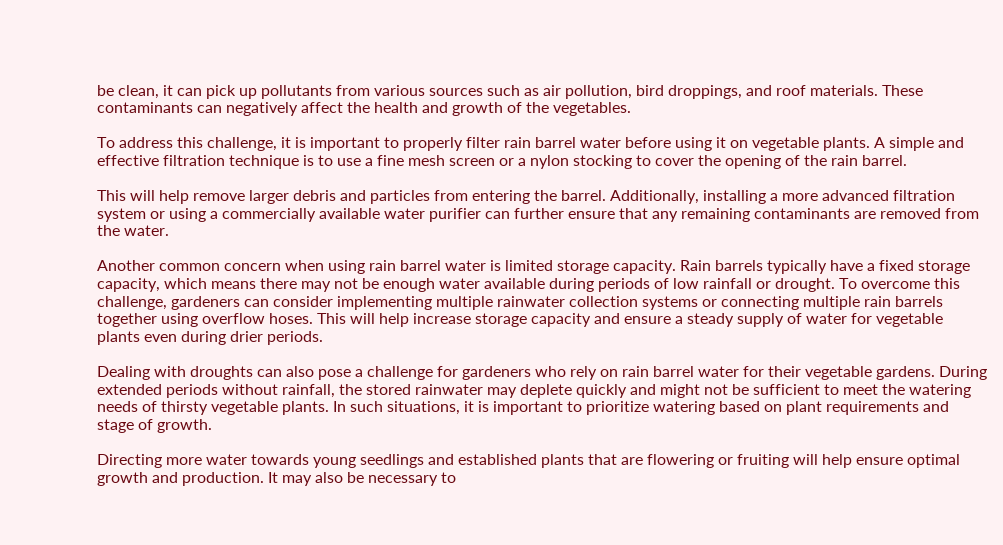be clean, it can pick up pollutants from various sources such as air pollution, bird droppings, and roof materials. These contaminants can negatively affect the health and growth of the vegetables.

To address this challenge, it is important to properly filter rain barrel water before using it on vegetable plants. A simple and effective filtration technique is to use a fine mesh screen or a nylon stocking to cover the opening of the rain barrel.

This will help remove larger debris and particles from entering the barrel. Additionally, installing a more advanced filtration system or using a commercially available water purifier can further ensure that any remaining contaminants are removed from the water.

Another common concern when using rain barrel water is limited storage capacity. Rain barrels typically have a fixed storage capacity, which means there may not be enough water available during periods of low rainfall or drought. To overcome this challenge, gardeners can consider implementing multiple rainwater collection systems or connecting multiple rain barrels together using overflow hoses. This will help increase storage capacity and ensure a steady supply of water for vegetable plants even during drier periods.

Dealing with droughts can also pose a challenge for gardeners who rely on rain barrel water for their vegetable gardens. During extended periods without rainfall, the stored rainwater may deplete quickly and might not be sufficient to meet the watering needs of thirsty vegetable plants. In such situations, it is important to prioritize watering based on plant requirements and stage of growth.

Directing more water towards young seedlings and established plants that are flowering or fruiting will help ensure optimal growth and production. It may also be necessary to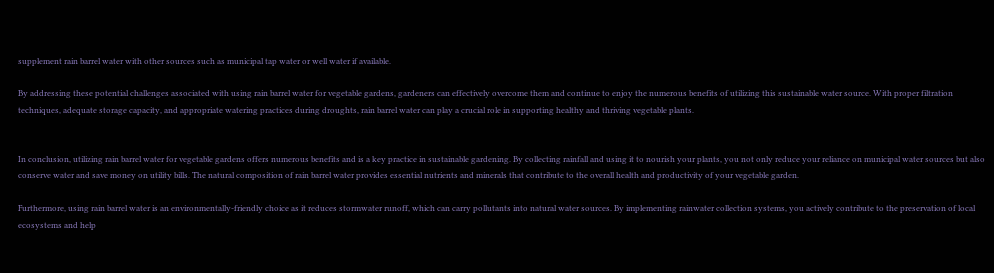supplement rain barrel water with other sources such as municipal tap water or well water if available.

By addressing these potential challenges associated with using rain barrel water for vegetable gardens, gardeners can effectively overcome them and continue to enjoy the numerous benefits of utilizing this sustainable water source. With proper filtration techniques, adequate storage capacity, and appropriate watering practices during droughts, rain barrel water can play a crucial role in supporting healthy and thriving vegetable plants.


In conclusion, utilizing rain barrel water for vegetable gardens offers numerous benefits and is a key practice in sustainable gardening. By collecting rainfall and using it to nourish your plants, you not only reduce your reliance on municipal water sources but also conserve water and save money on utility bills. The natural composition of rain barrel water provides essential nutrients and minerals that contribute to the overall health and productivity of your vegetable garden.

Furthermore, using rain barrel water is an environmentally-friendly choice as it reduces stormwater runoff, which can carry pollutants into natural water sources. By implementing rainwater collection systems, you actively contribute to the preservation of local ecosystems and help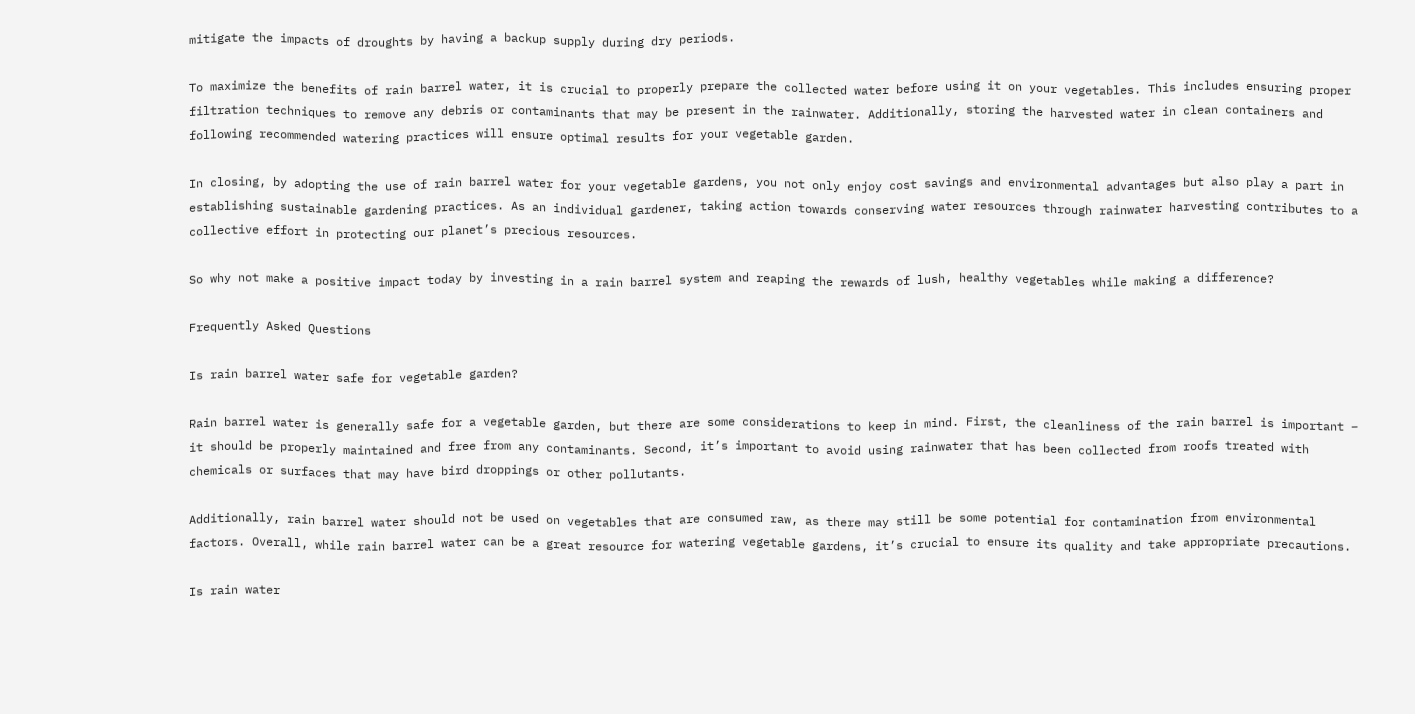mitigate the impacts of droughts by having a backup supply during dry periods.

To maximize the benefits of rain barrel water, it is crucial to properly prepare the collected water before using it on your vegetables. This includes ensuring proper filtration techniques to remove any debris or contaminants that may be present in the rainwater. Additionally, storing the harvested water in clean containers and following recommended watering practices will ensure optimal results for your vegetable garden.

In closing, by adopting the use of rain barrel water for your vegetable gardens, you not only enjoy cost savings and environmental advantages but also play a part in establishing sustainable gardening practices. As an individual gardener, taking action towards conserving water resources through rainwater harvesting contributes to a collective effort in protecting our planet’s precious resources.

So why not make a positive impact today by investing in a rain barrel system and reaping the rewards of lush, healthy vegetables while making a difference?

Frequently Asked Questions

Is rain barrel water safe for vegetable garden?

Rain barrel water is generally safe for a vegetable garden, but there are some considerations to keep in mind. First, the cleanliness of the rain barrel is important – it should be properly maintained and free from any contaminants. Second, it’s important to avoid using rainwater that has been collected from roofs treated with chemicals or surfaces that may have bird droppings or other pollutants.

Additionally, rain barrel water should not be used on vegetables that are consumed raw, as there may still be some potential for contamination from environmental factors. Overall, while rain barrel water can be a great resource for watering vegetable gardens, it’s crucial to ensure its quality and take appropriate precautions.

Is rain water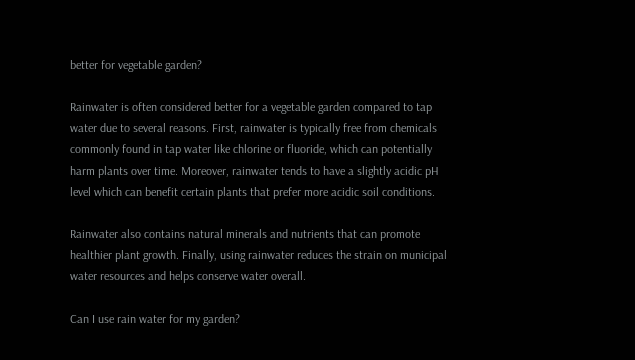better for vegetable garden?

Rainwater is often considered better for a vegetable garden compared to tap water due to several reasons. First, rainwater is typically free from chemicals commonly found in tap water like chlorine or fluoride, which can potentially harm plants over time. Moreover, rainwater tends to have a slightly acidic pH level which can benefit certain plants that prefer more acidic soil conditions.

Rainwater also contains natural minerals and nutrients that can promote healthier plant growth. Finally, using rainwater reduces the strain on municipal water resources and helps conserve water overall.

Can I use rain water for my garden?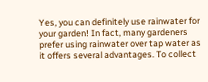Yes, you can definitely use rainwater for your garden! In fact, many gardeners prefer using rainwater over tap water as it offers several advantages. To collect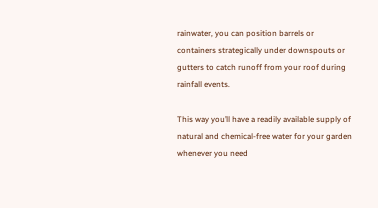rainwater, you can position barrels or containers strategically under downspouts or gutters to catch runoff from your roof during rainfall events.

This way you’ll have a readily available supply of natural and chemical-free water for your garden whenever you need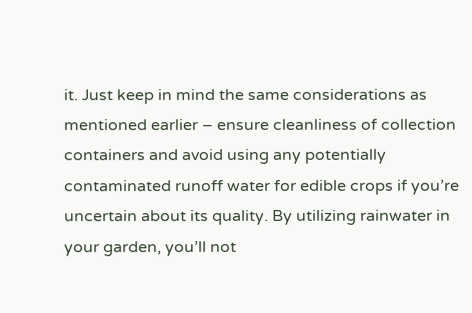it. Just keep in mind the same considerations as mentioned earlier – ensure cleanliness of collection containers and avoid using any potentially contaminated runoff water for edible crops if you’re uncertain about its quality. By utilizing rainwater in your garden, you’ll not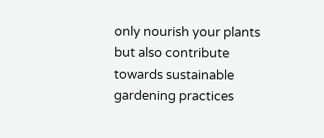only nourish your plants but also contribute towards sustainable gardening practices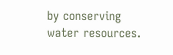by conserving water resources.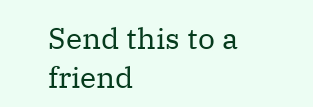Send this to a friend